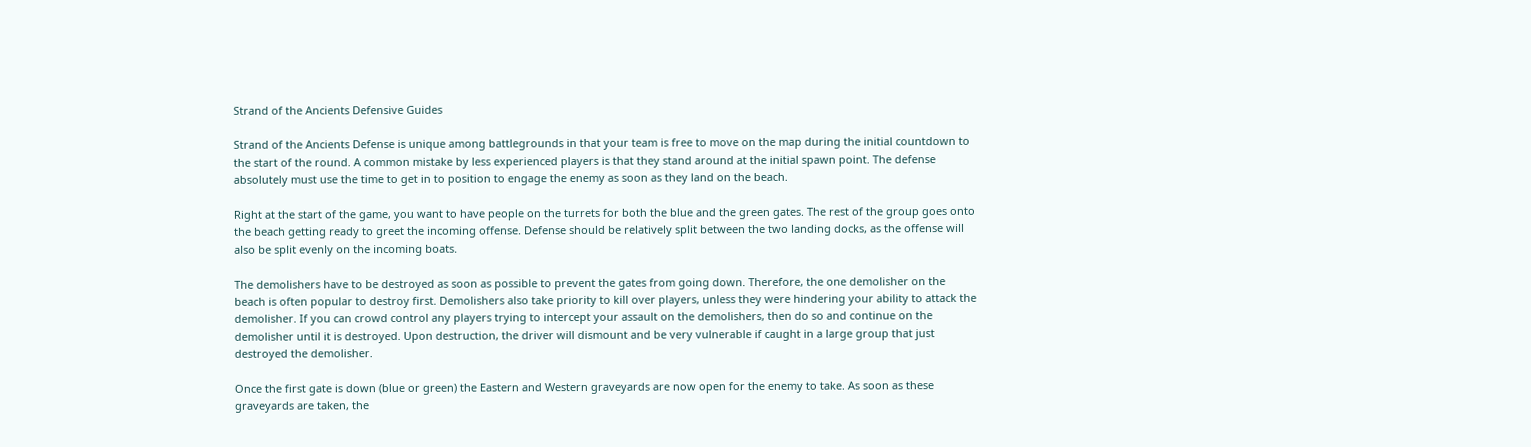Strand of the Ancients Defensive Guides

Strand of the Ancients Defense is unique among battlegrounds in that your team is free to move on the map during the initial countdown to the start of the round. A common mistake by less experienced players is that they stand around at the initial spawn point. The defense absolutely must use the time to get in to position to engage the enemy as soon as they land on the beach.

Right at the start of the game, you want to have people on the turrets for both the blue and the green gates. The rest of the group goes onto the beach getting ready to greet the incoming offense. Defense should be relatively split between the two landing docks, as the offense will also be split evenly on the incoming boats.

The demolishers have to be destroyed as soon as possible to prevent the gates from going down. Therefore, the one demolisher on the beach is often popular to destroy first. Demolishers also take priority to kill over players, unless they were hindering your ability to attack the demolisher. If you can crowd control any players trying to intercept your assault on the demolishers, then do so and continue on the demolisher until it is destroyed. Upon destruction, the driver will dismount and be very vulnerable if caught in a large group that just destroyed the demolisher.

Once the first gate is down (blue or green) the Eastern and Western graveyards are now open for the enemy to take. As soon as these graveyards are taken, the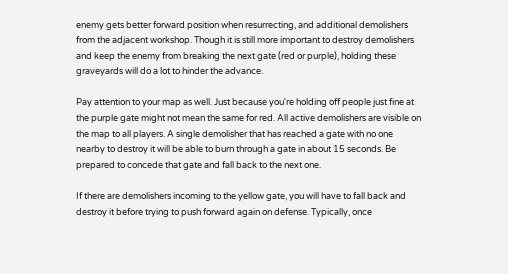enemy gets better forward position when resurrecting, and additional demolishers from the adjacent workshop. Though it is still more important to destroy demolishers and keep the enemy from breaking the next gate (red or purple), holding these graveyards will do a lot to hinder the advance.

Pay attention to your map as well. Just because you're holding off people just fine at the purple gate might not mean the same for red. All active demolishers are visible on the map to all players. A single demolisher that has reached a gate with no one nearby to destroy it will be able to burn through a gate in about 15 seconds. Be prepared to concede that gate and fall back to the next one.

If there are demolishers incoming to the yellow gate, you will have to fall back and destroy it before trying to push forward again on defense. Typically, once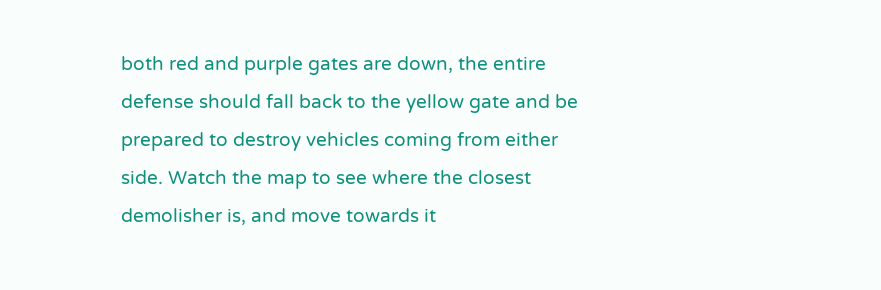both red and purple gates are down, the entire defense should fall back to the yellow gate and be prepared to destroy vehicles coming from either side. Watch the map to see where the closest demolisher is, and move towards it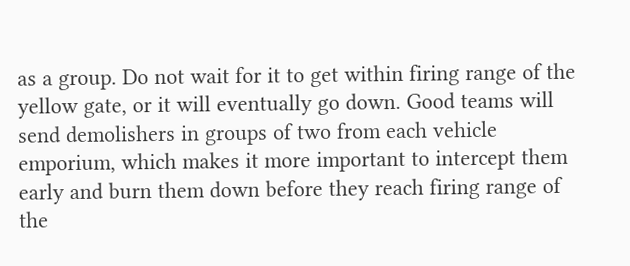as a group. Do not wait for it to get within firing range of the yellow gate, or it will eventually go down. Good teams will send demolishers in groups of two from each vehicle emporium, which makes it more important to intercept them early and burn them down before they reach firing range of the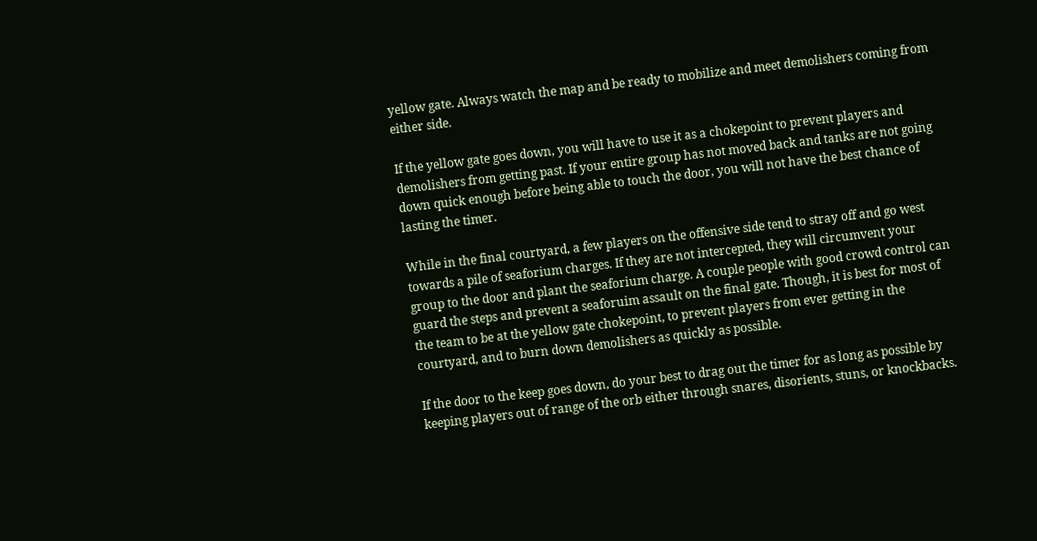yellow gate. Always watch the map and be ready to mobilize and meet demolishers coming from either side.

If the yellow gate goes down, you will have to use it as a chokepoint to prevent players and demolishers from getting past. If your entire group has not moved back and tanks are not going down quick enough before being able to touch the door, you will not have the best chance of lasting the timer.

While in the final courtyard, a few players on the offensive side tend to stray off and go west towards a pile of seaforium charges. If they are not intercepted, they will circumvent your group to the door and plant the seaforium charge. A couple people with good crowd control can guard the steps and prevent a seaforuim assault on the final gate. Though, it is best for most of the team to be at the yellow gate chokepoint, to prevent players from ever getting in the courtyard, and to burn down demolishers as quickly as possible.

If the door to the keep goes down, do your best to drag out the timer for as long as possible by keeping players out of range of the orb either through snares, disorients, stuns, or knockbacks.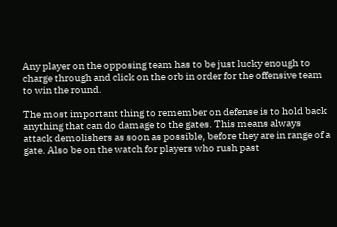Any player on the opposing team has to be just lucky enough to charge through and click on the orb in order for the offensive team to win the round.

The most important thing to remember on defense is to hold back anything that can do damage to the gates. This means always attack demolishers as soon as possible, before they are in range of a gate. Also be on the watch for players who rush past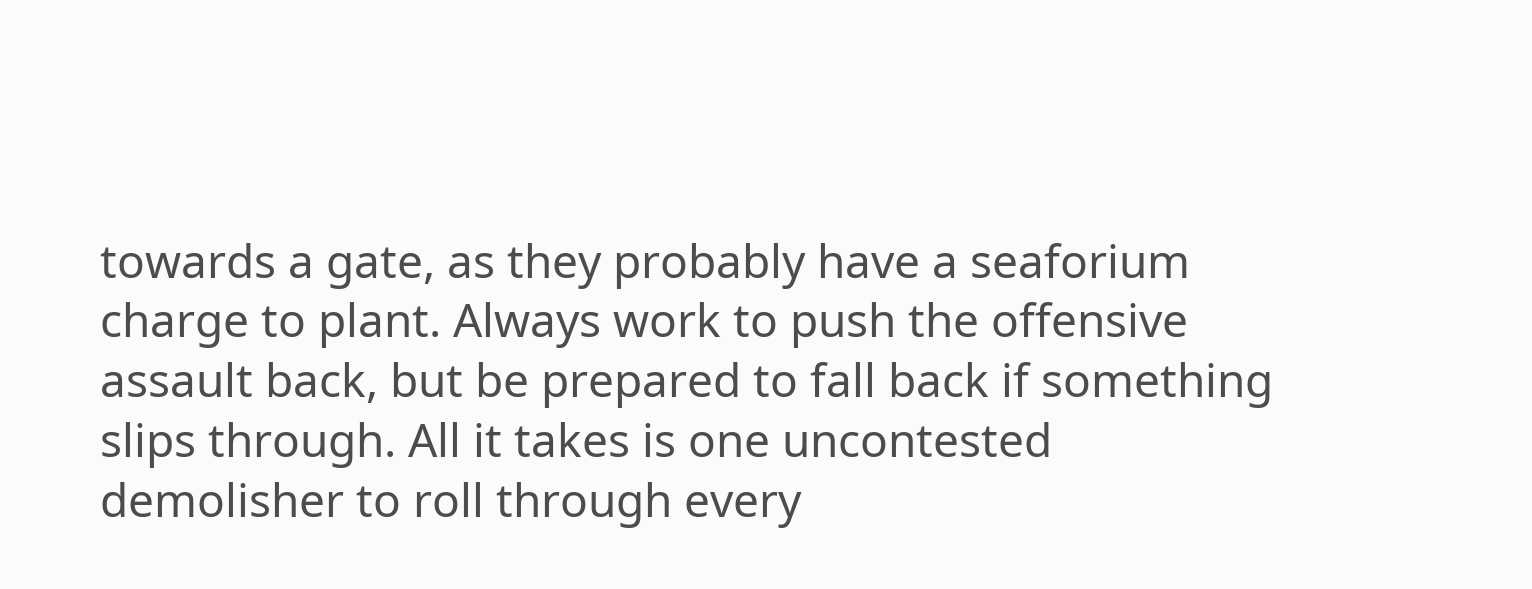towards a gate, as they probably have a seaforium charge to plant. Always work to push the offensive assault back, but be prepared to fall back if something slips through. All it takes is one uncontested demolisher to roll through every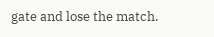gate and lose the match.